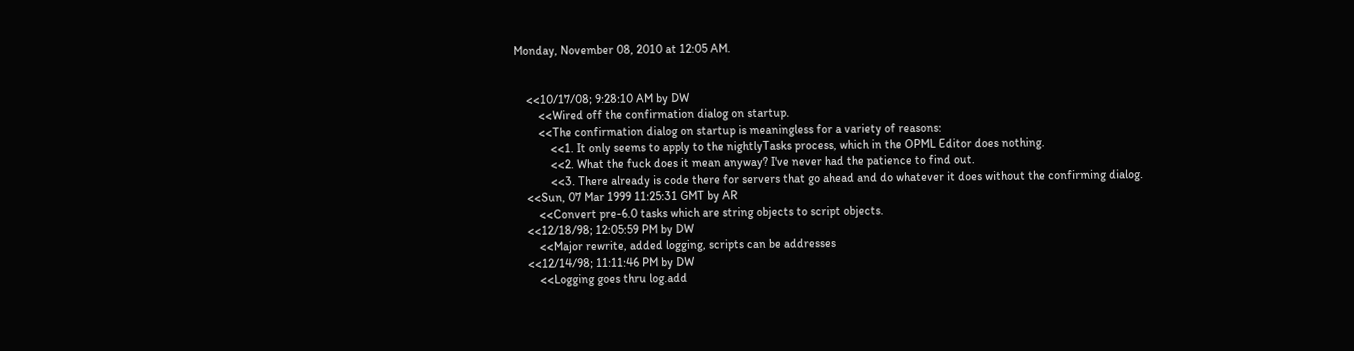Monday, November 08, 2010 at 12:05 AM.


    <<10/17/08; 9:28:10 AM by DW
        <<Wired off the confirmation dialog on startup.
        <<The confirmation dialog on startup is meaningless for a variety of reasons:
            <<1. It only seems to apply to the nightlyTasks process, which in the OPML Editor does nothing.
            <<2. What the fuck does it mean anyway? I've never had the patience to find out.
            <<3. There already is code there for servers that go ahead and do whatever it does without the confirming dialog.
    <<Sun, 07 Mar 1999 11:25:31 GMT by AR
        <<Convert pre-6.0 tasks which are string objects to script objects.
    <<12/18/98; 12:05:59 PM by DW
        <<Major rewrite, added logging, scripts can be addresses
    <<12/14/98; 11:11:46 PM by DW
        <<Logging goes thru log.add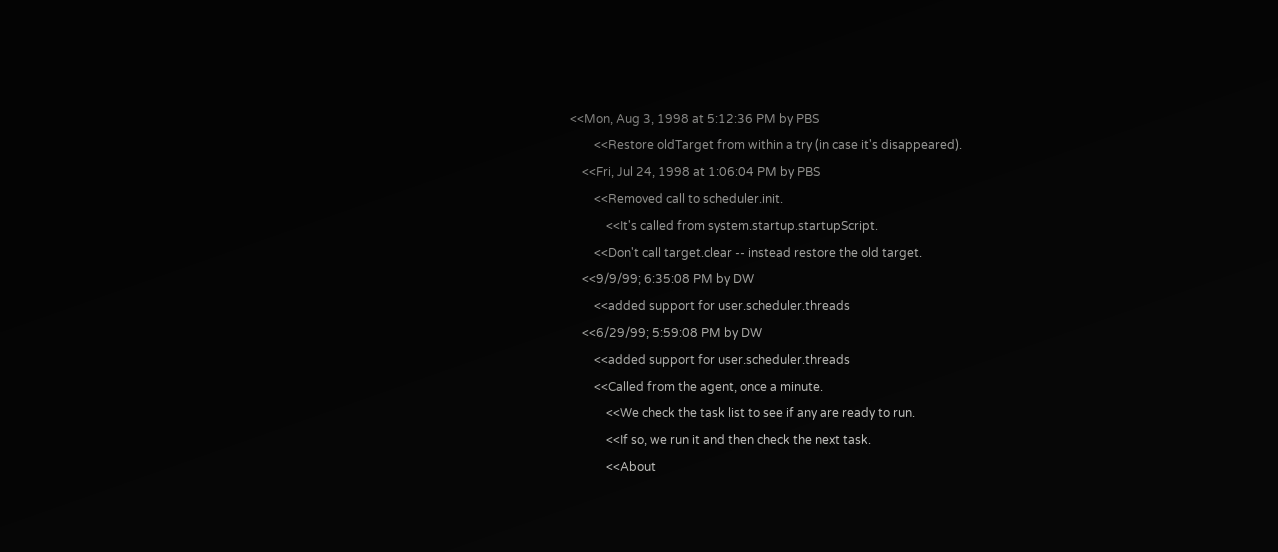<<Mon, Aug 3, 1998 at 5:12:36 PM by PBS
        <<Restore oldTarget from within a try (in case it's disappeared).
    <<Fri, Jul 24, 1998 at 1:06:04 PM by PBS
        <<Removed call to scheduler.init.
            <<It's called from system.startup.startupScript.
        <<Don't call target.clear -- instead restore the old target.
    <<9/9/99; 6:35:08 PM by DW
        <<added support for user.scheduler.threads
    <<6/29/99; 5:59:08 PM by DW
        <<added support for user.scheduler.threads
        <<Called from the agent, once a minute.
            <<We check the task list to see if any are ready to run.
            <<If so, we run it and then check the next task.
            <<About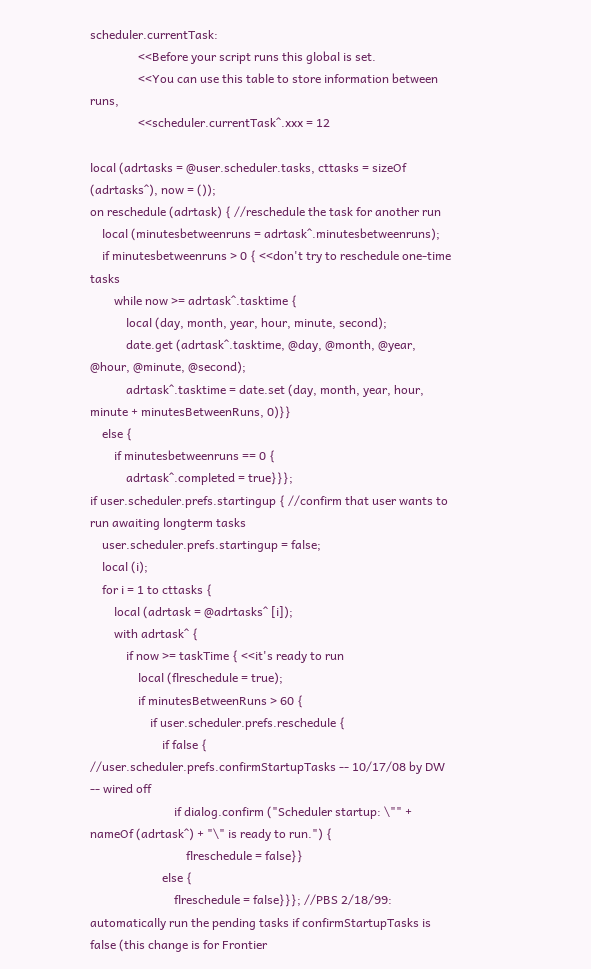scheduler.currentTask:
                <<Before your script runs this global is set.
                <<You can use this table to store information between runs,
                <<scheduler.currentTask^.xxx = 12

local (adrtasks = @user.scheduler.tasks, cttasks = sizeOf (adrtasks^), now = ());
on reschedule (adrtask) { //reschedule the task for another run
    local (minutesbetweenruns = adrtask^.minutesbetweenruns);
    if minutesbetweenruns > 0 { <<don't try to reschedule one-time tasks
        while now >= adrtask^.tasktime {
            local (day, month, year, hour, minute, second);
            date.get (adrtask^.tasktime, @day, @month, @year, @hour, @minute, @second);
            adrtask^.tasktime = date.set (day, month, year, hour, minute + minutesBetweenRuns, 0)}}
    else {
        if minutesbetweenruns == 0 {
            adrtask^.completed = true}}};
if user.scheduler.prefs.startingup { //confirm that user wants to run awaiting longterm tasks
    user.scheduler.prefs.startingup = false;
    local (i);
    for i = 1 to cttasks {
        local (adrtask = @adrtasks^ [i]);
        with adrtask^ {
            if now >= taskTime { <<it's ready to run
                local (flreschedule = true);
                if minutesBetweenRuns > 60 {
                    if user.scheduler.prefs.reschedule {
                        if false { //user.scheduler.prefs.confirmStartupTasks -- 10/17/08 by DW -- wired off
                            if dialog.confirm ("Scheduler startup: \"" + nameOf (adrtask^) + "\" is ready to run.") {
                                flreschedule = false}}
                        else {
                            flreschedule = false}}}; //PBS 2/18/99: automatically run the pending tasks if confirmStartupTasks is false (this change is for Frontier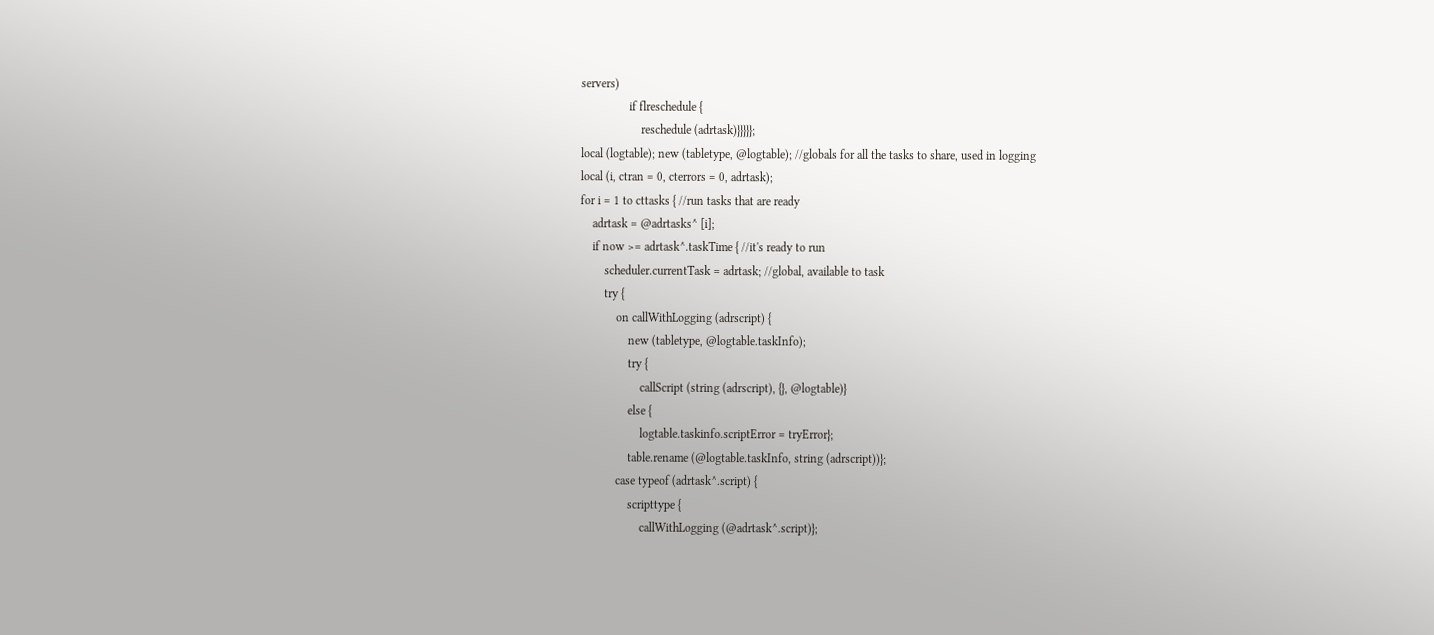servers)
                if flreschedule {
                    reschedule (adrtask)}}}}};
local (logtable); new (tabletype, @logtable); //globals for all the tasks to share, used in logging
local (i, ctran = 0, cterrors = 0, adrtask);
for i = 1 to cttasks { //run tasks that are ready
    adrtask = @adrtasks^ [i];
    if now >= adrtask^.taskTime { //it's ready to run
        scheduler.currentTask = adrtask; //global, available to task
        try {
            on callWithLogging (adrscript) {
                new (tabletype, @logtable.taskInfo);
                try {
                    callScript (string (adrscript), {}, @logtable)}
                else {
                    logtable.taskinfo.scriptError = tryError};
                table.rename (@logtable.taskInfo, string (adrscript))};
            case typeof (adrtask^.script) {
                scripttype {
                    callWithLogging (@adrtask^.script)};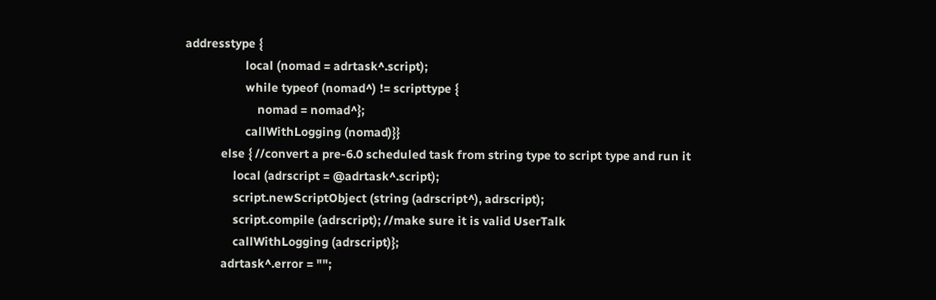addresstype {
                    local (nomad = adrtask^.script);
                    while typeof (nomad^) != scripttype {
                        nomad = nomad^};
                    callWithLogging (nomad)}}
            else { //convert a pre-6.0 scheduled task from string type to script type and run it
                local (adrscript = @adrtask^.script);
                script.newScriptObject (string (adrscript^), adrscript);
                script.compile (adrscript); //make sure it is valid UserTalk
                callWithLogging (adrscript)};
            adrtask^.error = "";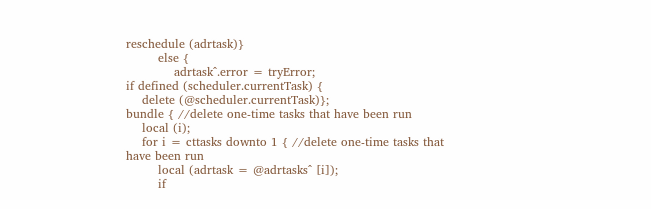reschedule (adrtask)}
        else {
            adrtask^.error = tryError;
if defined (scheduler.currentTask) {
    delete (@scheduler.currentTask)};
bundle { //delete one-time tasks that have been run
    local (i);
    for i = cttasks downto 1 { //delete one-time tasks that have been run
        local (adrtask = @adrtasks^ [i]);
        if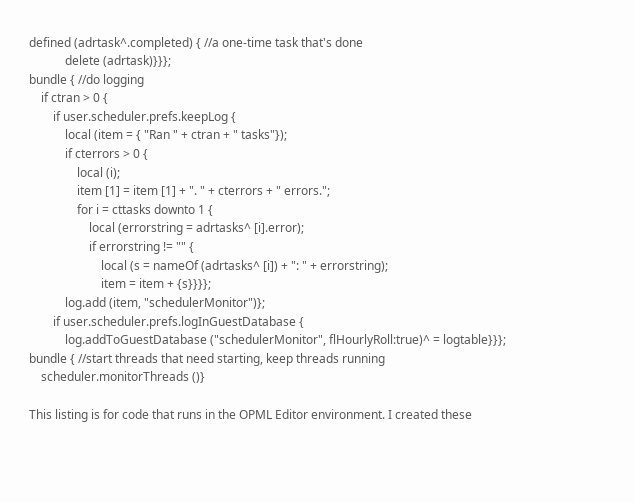defined (adrtask^.completed) { //a one-time task that's done
            delete (adrtask)}}};
bundle { //do logging
    if ctran > 0 {
        if user.scheduler.prefs.keepLog {
            local (item = { "Ran " + ctran + " tasks"});
            if cterrors > 0 {
                local (i);
                item [1] = item [1] + ". " + cterrors + " errors.";
                for i = cttasks downto 1 {
                    local (errorstring = adrtasks^ [i].error);
                    if errorstring != "" {
                        local (s = nameOf (adrtasks^ [i]) + ": " + errorstring);
                        item = item + {s}}}};
            log.add (item, "schedulerMonitor")};
        if user.scheduler.prefs.logInGuestDatabase {
            log.addToGuestDatabase ("schedulerMonitor", flHourlyRoll:true)^ = logtable}}};
bundle { //start threads that need starting, keep threads running
    scheduler.monitorThreads ()}

This listing is for code that runs in the OPML Editor environment. I created these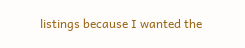listings because I wanted the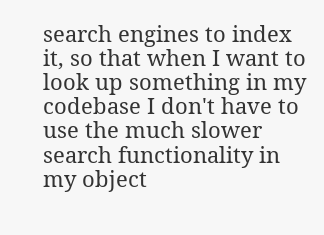search engines to index it, so that when I want to look up something in my codebase I don't have to use the much slower search functionality in my object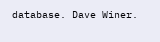database. Dave Winer.